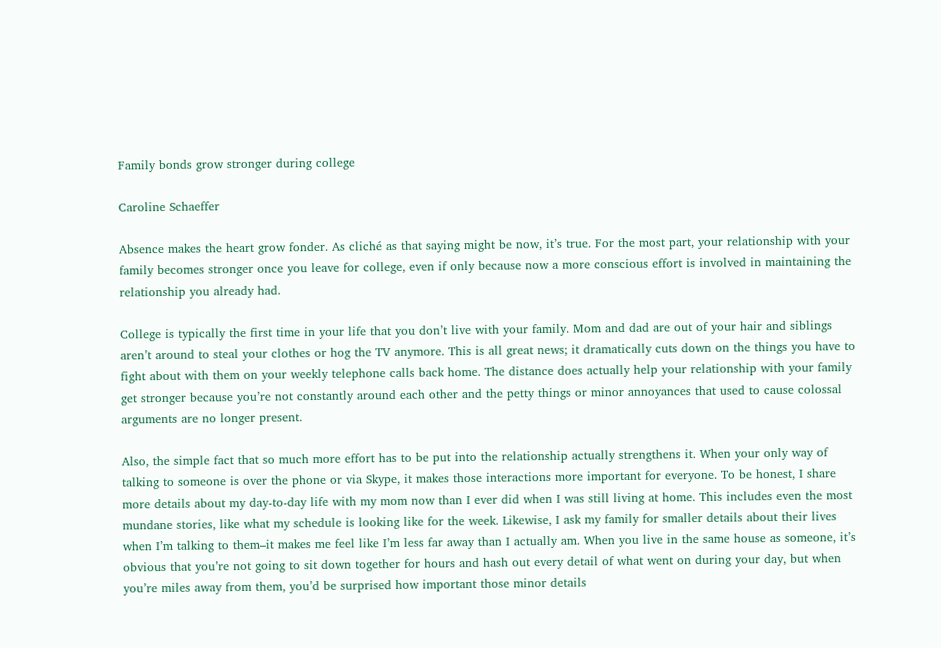Family bonds grow stronger during college

Caroline Schaeffer

Absence makes the heart grow fonder. As cliché as that saying might be now, it’s true. For the most part, your relationship with your family becomes stronger once you leave for college, even if only because now a more conscious effort is involved in maintaining the relationship you already had.

College is typically the first time in your life that you don’t live with your family. Mom and dad are out of your hair and siblings aren’t around to steal your clothes or hog the TV anymore. This is all great news; it dramatically cuts down on the things you have to fight about with them on your weekly telephone calls back home. The distance does actually help your relationship with your family get stronger because you’re not constantly around each other and the petty things or minor annoyances that used to cause colossal arguments are no longer present.

Also, the simple fact that so much more effort has to be put into the relationship actually strengthens it. When your only way of talking to someone is over the phone or via Skype, it makes those interactions more important for everyone. To be honest, I share more details about my day-to-day life with my mom now than I ever did when I was still living at home. This includes even the most mundane stories, like what my schedule is looking like for the week. Likewise, I ask my family for smaller details about their lives when I’m talking to them–it makes me feel like I’m less far away than I actually am. When you live in the same house as someone, it’s obvious that you’re not going to sit down together for hours and hash out every detail of what went on during your day, but when you’re miles away from them, you’d be surprised how important those minor details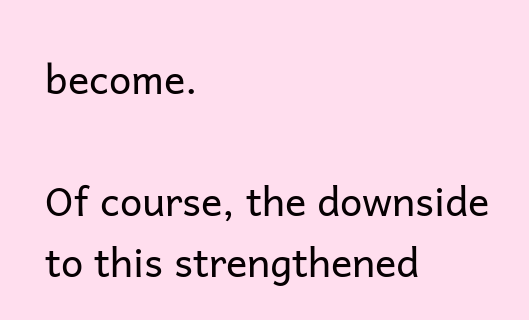become.

Of course, the downside to this strengthened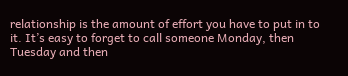relationship is the amount of effort you have to put in to it. It’s easy to forget to call someone Monday, then Tuesday and then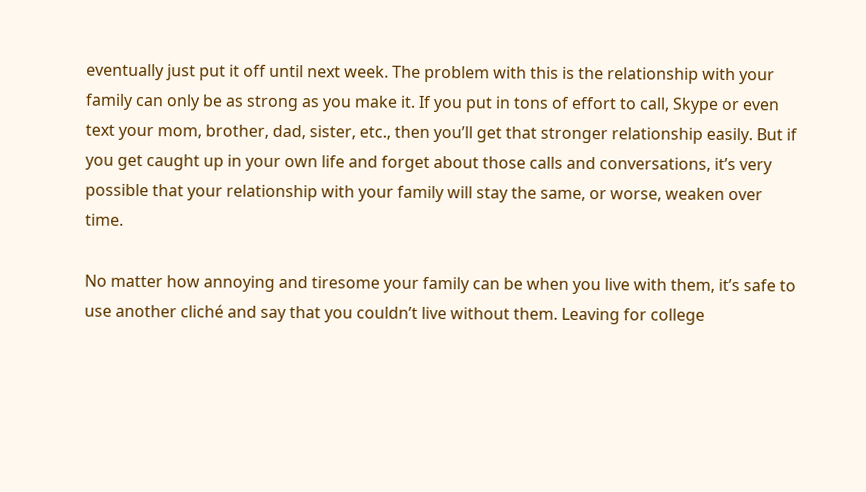eventually just put it off until next week. The problem with this is the relationship with your family can only be as strong as you make it. If you put in tons of effort to call, Skype or even text your mom, brother, dad, sister, etc., then you’ll get that stronger relationship easily. But if you get caught up in your own life and forget about those calls and conversations, it’s very possible that your relationship with your family will stay the same, or worse, weaken over time.

No matter how annoying and tiresome your family can be when you live with them, it’s safe to use another cliché and say that you couldn’t live without them. Leaving for college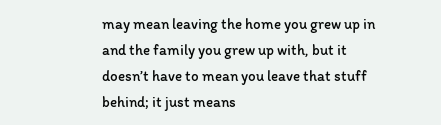may mean leaving the home you grew up in and the family you grew up with, but it doesn’t have to mean you leave that stuff behind; it just means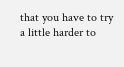that you have to try a little harder to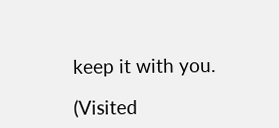keep it with you.

(Visited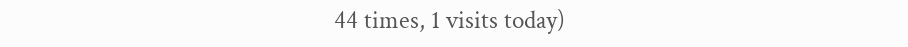44 times, 1 visits today)